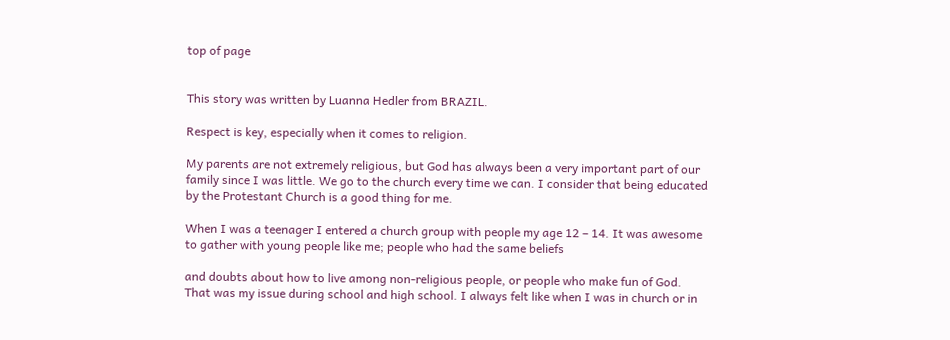top of page


This story was written by Luanna Hedler from BRAZIL.

Respect is key, especially when it comes to religion.

My parents are not extremely religious, but God has always been a very important part of our family since I was little. We go to the church every time we can. I consider that being educated by the Protestant Church is a good thing for me.

When I was a teenager I entered a church group with people my age 12 – 14. It was awesome to gather with young people like me; people who had the same beliefs

and doubts about how to live among non-religious people, or people who make fun of God. That was my issue during school and high school. I always felt like when I was in church or in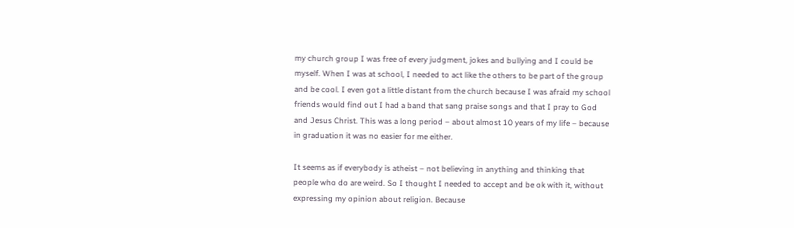my church group I was free of every judgment, jokes and bullying and I could be myself. When I was at school, I needed to act like the others to be part of the group and be cool. I even got a little distant from the church because I was afraid my school friends would find out I had a band that sang praise songs and that I pray to God and Jesus Christ. This was a long period – about almost 10 years of my life – because in graduation it was no easier for me either.

It seems as if everybody is atheist – not believing in anything and thinking that people who do are weird. So I thought I needed to accept and be ok with it, without expressing my opinion about religion. Because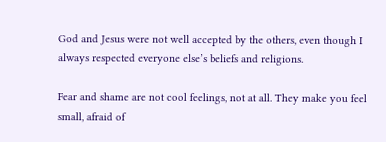God and Jesus were not well accepted by the others, even though I always respected everyone else’s beliefs and religions.

Fear and shame are not cool feelings, not at all. They make you feel small, afraid of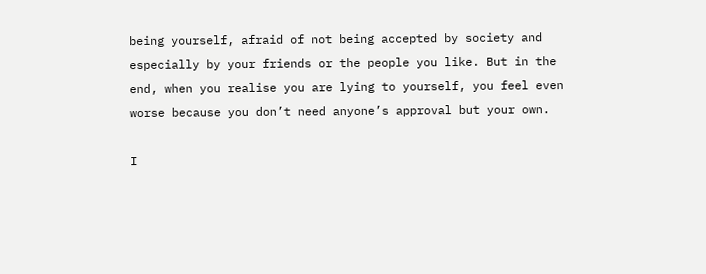being yourself, afraid of not being accepted by society and especially by your friends or the people you like. But in the end, when you realise you are lying to yourself, you feel even worse because you don’t need anyone’s approval but your own.

I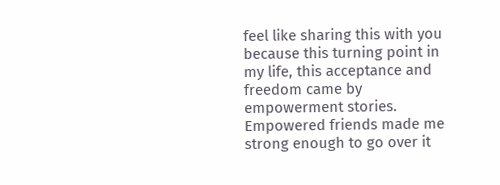feel like sharing this with you because this turning point in my life, this acceptance and freedom came by empowerment stories. Empowered friends made me strong enough to go over it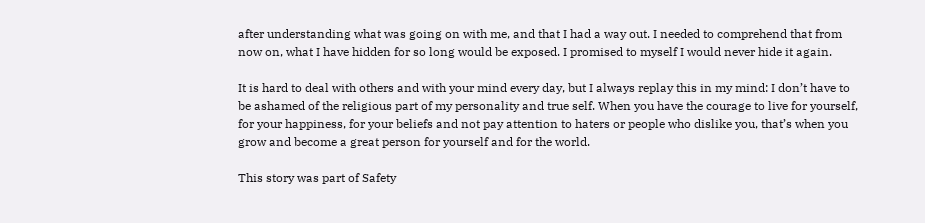after understanding what was going on with me, and that I had a way out. I needed to comprehend that from now on, what I have hidden for so long would be exposed. I promised to myself I would never hide it again.

It is hard to deal with others and with your mind every day, but I always replay this in my mind: I don’t have to be ashamed of the religious part of my personality and true self. When you have the courage to live for yourself, for your happiness, for your beliefs and not pay attention to haters or people who dislike you, that’s when you grow and become a great person for yourself and for the world.

This story was part of Safety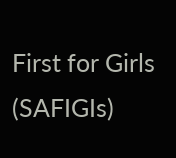First for Girls (SAFIGIs)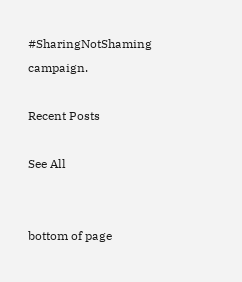#SharingNotShaming campaign.

Recent Posts

See All


bottom of page